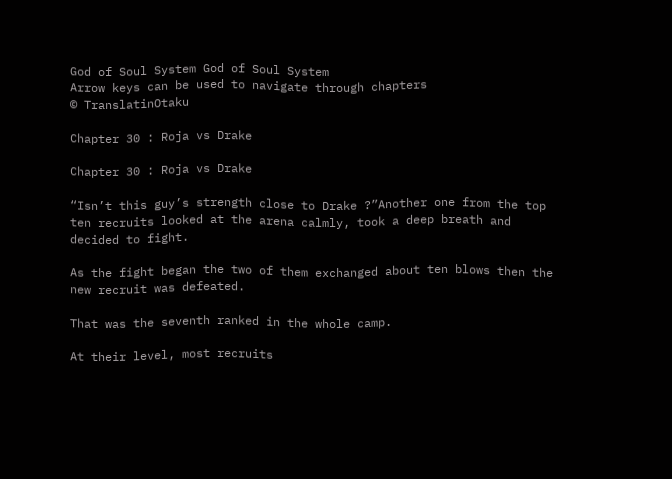God of Soul System God of Soul System
Arrow keys can be used to navigate through chapters
© TranslatinOtaku

Chapter 30 : Roja vs Drake

Chapter 30 : Roja vs Drake

“Isn’t this guy’s strength close to Drake ?”Another one from the top ten recruits looked at the arena calmly, took a deep breath and decided to fight.

As the fight began the two of them exchanged about ten blows then the new recruit was defeated.

That was the seventh ranked in the whole camp.

At their level, most recruits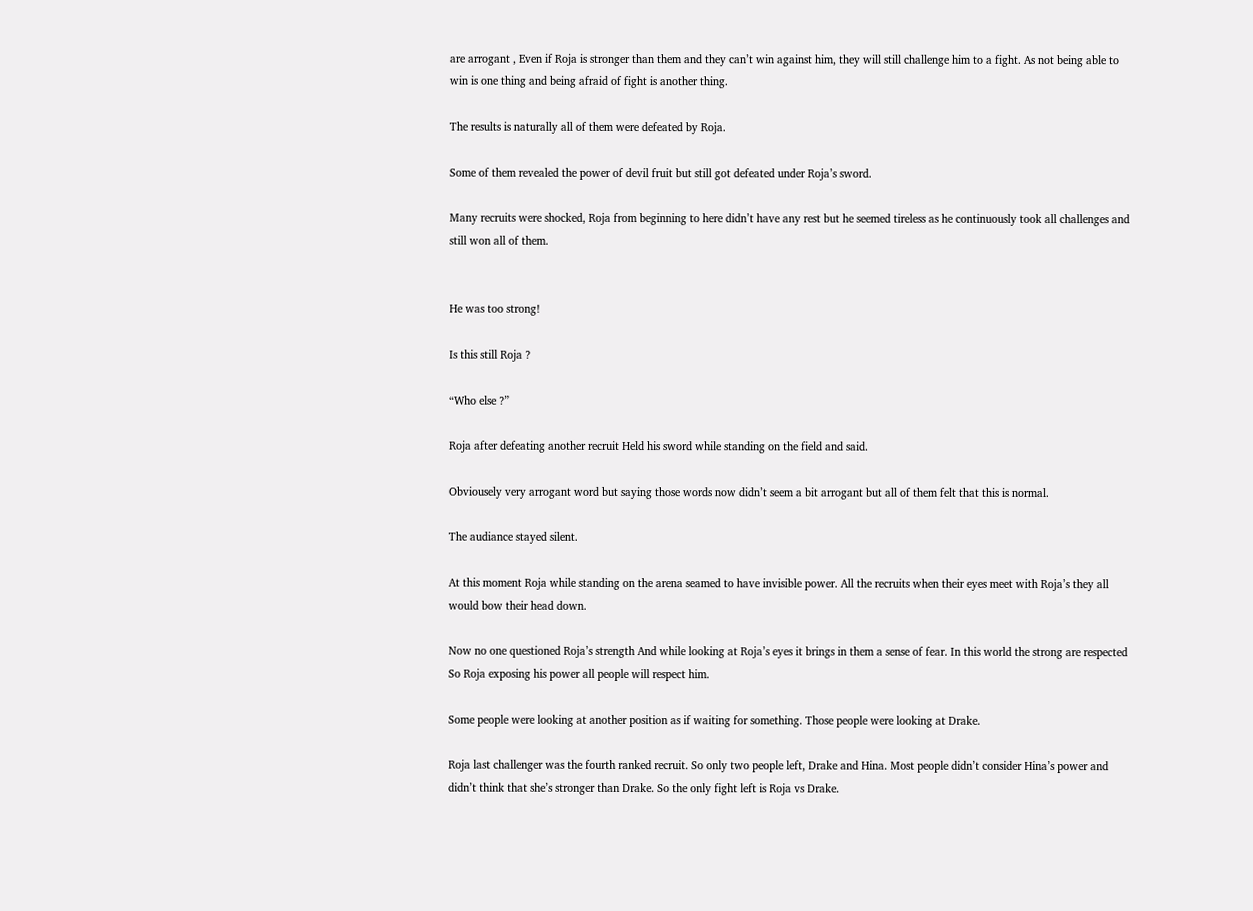are arrogant , Even if Roja is stronger than them and they can’t win against him, they will still challenge him to a fight. As not being able to win is one thing and being afraid of fight is another thing.

The results is naturally all of them were defeated by Roja.

Some of them revealed the power of devil fruit but still got defeated under Roja’s sword.

Many recruits were shocked, Roja from beginning to here didn’t have any rest but he seemed tireless as he continuously took all challenges and still won all of them.


He was too strong!

Is this still Roja ?

“Who else ?”

Roja after defeating another recruit Held his sword while standing on the field and said.

Obviousely very arrogant word but saying those words now didn’t seem a bit arrogant but all of them felt that this is normal.

The audiance stayed silent.

At this moment Roja while standing on the arena seamed to have invisible power. All the recruits when their eyes meet with Roja’s they all would bow their head down.

Now no one questioned Roja’s strength And while looking at Roja’s eyes it brings in them a sense of fear. In this world the strong are respected So Roja exposing his power all people will respect him.

Some people were looking at another position as if waiting for something. Those people were looking at Drake.

Roja last challenger was the fourth ranked recruit. So only two people left, Drake and Hina. Most people didn’t consider Hina’s power and didn’t think that she’s stronger than Drake. So the only fight left is Roja vs Drake.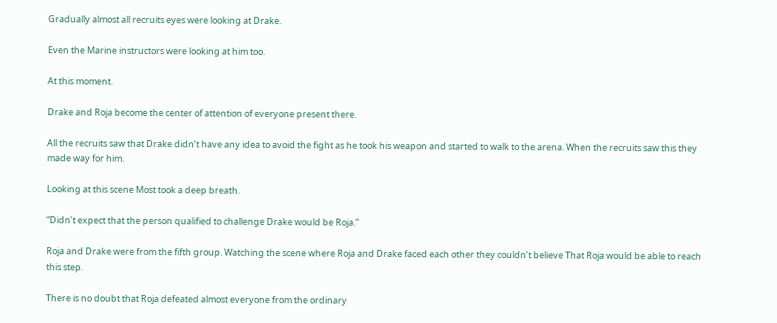Gradually almost all recruits eyes were looking at Drake.

Even the Marine instructors were looking at him too.

At this moment.

Drake and Roja become the center of attention of everyone present there.

All the recruits saw that Drake didn’t have any idea to avoid the fight as he took his weapon and started to walk to the arena. When the recruits saw this they made way for him.

Looking at this scene Most took a deep breath.

“Didn’t expect that the person qualified to challenge Drake would be Roja.”

Roja and Drake were from the fifth group. Watching the scene where Roja and Drake faced each other they couldn’t believe That Roja would be able to reach this step.

There is no doubt that Roja defeated almost everyone from the ordinary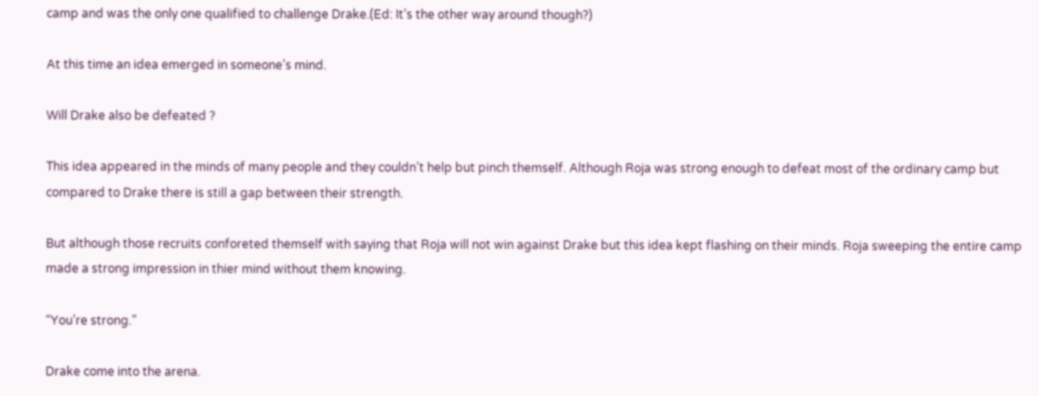camp and was the only one qualified to challenge Drake.(Ed: It’s the other way around though?)

At this time an idea emerged in someone’s mind.

Will Drake also be defeated ?

This idea appeared in the minds of many people and they couldn’t help but pinch themself. Although Roja was strong enough to defeat most of the ordinary camp but compared to Drake there is still a gap between their strength.

But although those recruits conforeted themself with saying that Roja will not win against Drake but this idea kept flashing on their minds. Roja sweeping the entire camp made a strong impression in thier mind without them knowing.

“You’re strong.”

Drake come into the arena.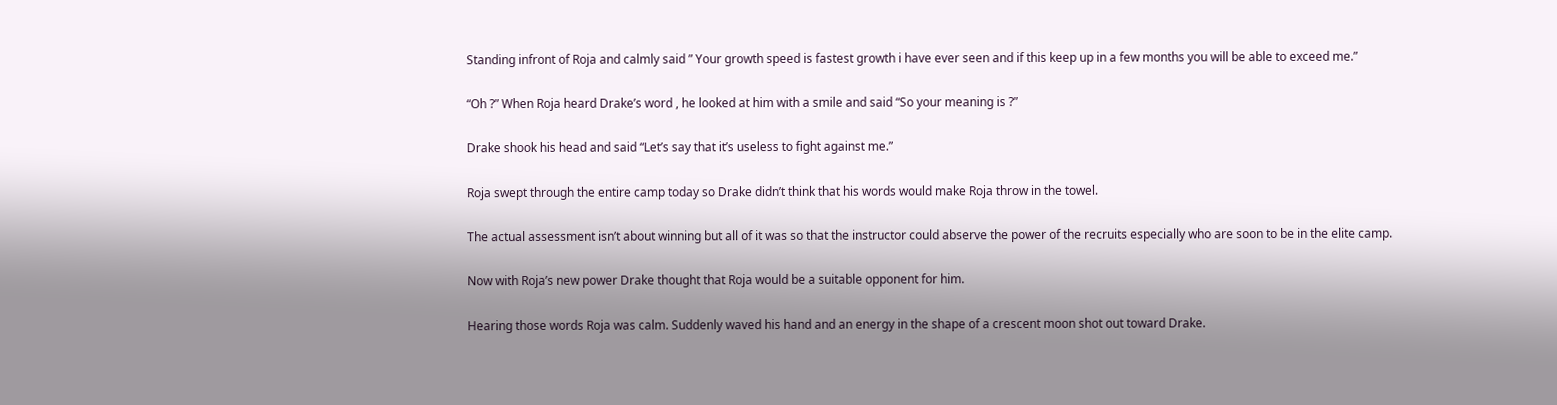Standing infront of Roja and calmly said ” Your growth speed is fastest growth i have ever seen and if this keep up in a few months you will be able to exceed me.”

“Oh ?” When Roja heard Drake’s word , he looked at him with a smile and said “So your meaning is ?”

Drake shook his head and said “Let’s say that it’s useless to fight against me.”

Roja swept through the entire camp today so Drake didn’t think that his words would make Roja throw in the towel.

The actual assessment isn’t about winning but all of it was so that the instructor could abserve the power of the recruits especially who are soon to be in the elite camp.

Now with Roja’s new power Drake thought that Roja would be a suitable opponent for him.

Hearing those words Roja was calm. Suddenly waved his hand and an energy in the shape of a crescent moon shot out toward Drake.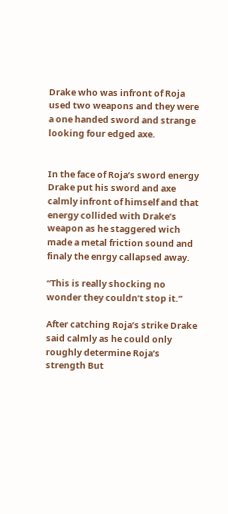Drake who was infront of Roja used two weapons and they were a one handed sword and strange looking four edged axe.


In the face of Roja’s sword energy Drake put his sword and axe calmly infront of himself and that energy collided with Drake’s weapon as he staggered wich made a metal friction sound and finaly the enrgy callapsed away.

“This is really shocking no wonder they couldn’t stop it.”

After catching Roja’s strike Drake said calmly as he could only roughly determine Roja’s strength But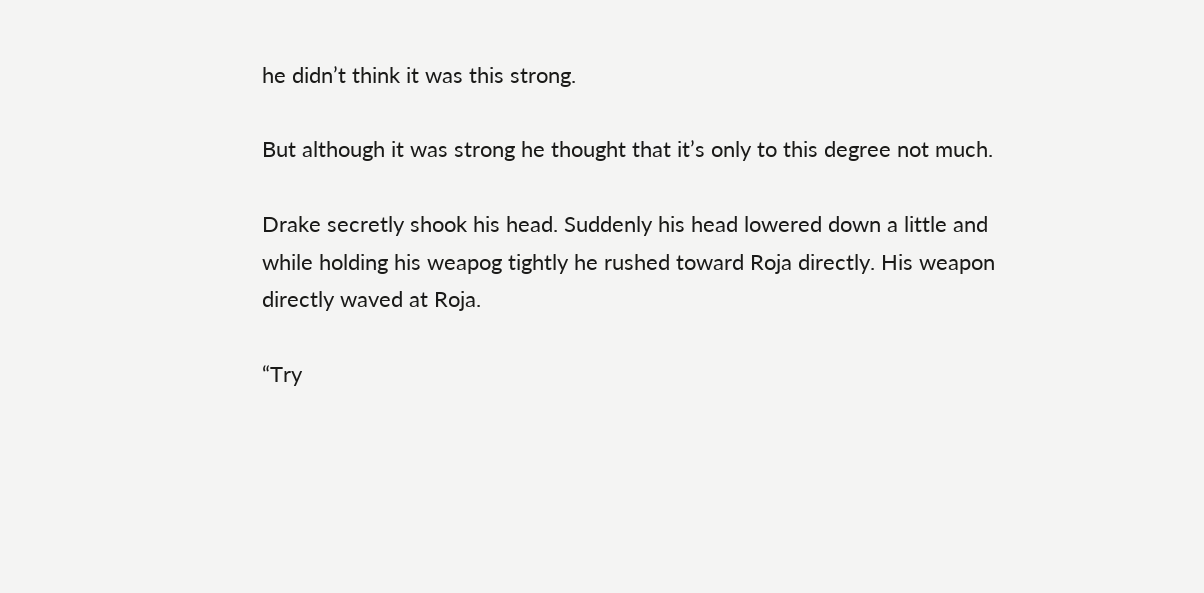he didn’t think it was this strong.

But although it was strong he thought that it’s only to this degree not much.

Drake secretly shook his head. Suddenly his head lowered down a little and while holding his weapog tightly he rushed toward Roja directly. His weapon directly waved at Roja.

“Try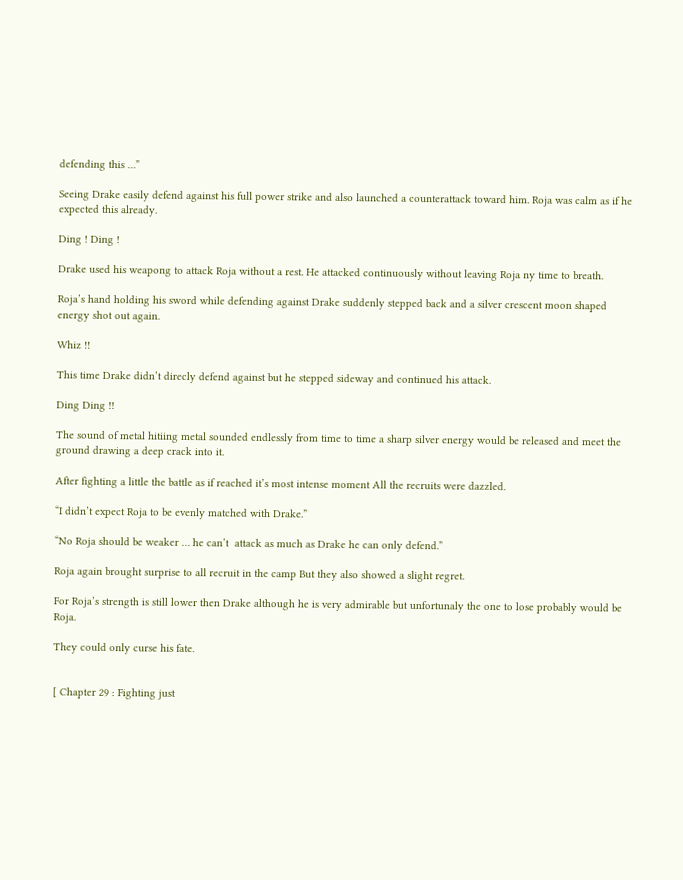defending this …”

Seeing Drake easily defend against his full power strike and also launched a counterattack toward him. Roja was calm as if he expected this already.

Ding ! Ding !

Drake used his weapong to attack Roja without a rest. He attacked continuously without leaving Roja ny time to breath.

Roja’s hand holding his sword while defending against Drake suddenly stepped back and a silver crescent moon shaped energy shot out again.

Whiz !!

This time Drake didn’t direcly defend against but he stepped sideway and continued his attack.

Ding Ding !!

The sound of metal hitiing metal sounded endlessly from time to time a sharp silver energy would be released and meet the ground drawing a deep crack into it.

After fighting a little the battle as if reached it’s most intense moment All the recruits were dazzled.

“I didn’t expect Roja to be evenly matched with Drake.”

“No Roja should be weaker … he can’t  attack as much as Drake he can only defend.”

Roja again brought surprise to all recruit in the camp But they also showed a slight regret.

For Roja’s strength is still lower then Drake although he is very admirable but unfortunaly the one to lose probably would be Roja.

They could only curse his fate.


[ Chapter 29 : Fighting just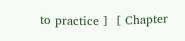to practice ]  [ Chapter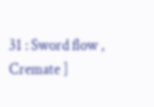31 : Sword flow , Cremate ]